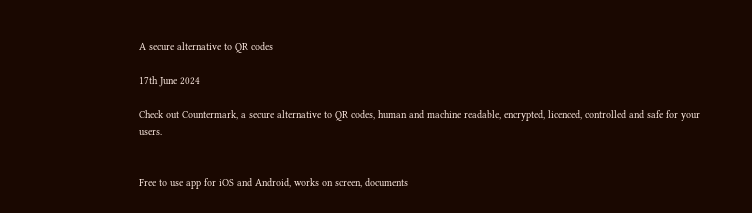A secure alternative to QR codes

17th June 2024

Check out Countermark, a secure alternative to QR codes, human and machine readable, encrypted, licenced, controlled and safe for your users.


Free to use app for iOS and Android, works on screen, documents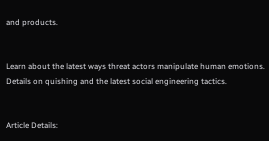and products.


Learn about the latest ways threat actors manipulate human emotions. Details on quishing and the latest social engineering tactics.


Article Details: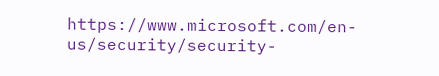https://www.microsoft.com/en-us/security/security-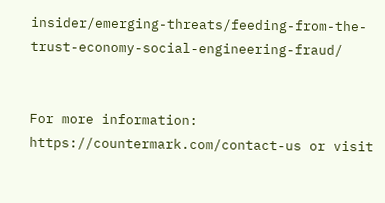insider/emerging-threats/feeding-from-the-trust-economy-social-engineering-fraud/


For more information: https://countermark.com/contact-us or visit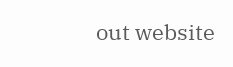out website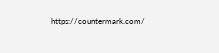https://countermark.com/